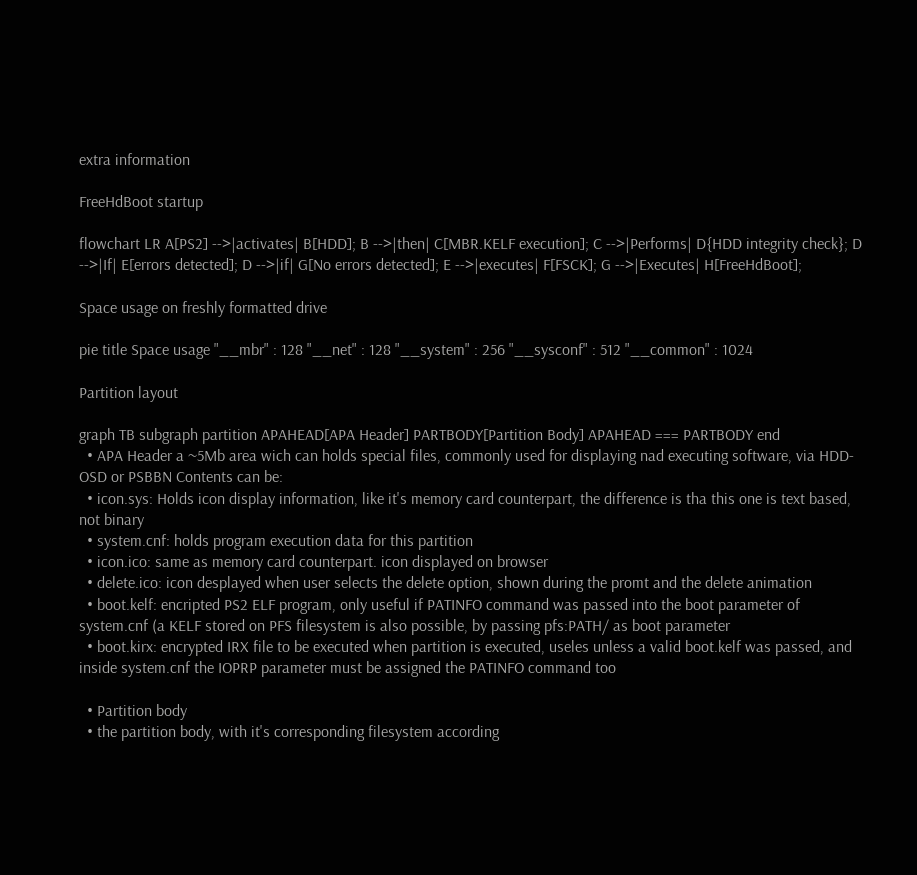extra information

FreeHdBoot startup

flowchart LR A[PS2] -->|activates| B[HDD]; B -->|then| C[MBR.KELF execution]; C -->|Performs| D{HDD integrity check}; D -->|If| E[errors detected]; D -->|if| G[No errors detected]; E -->|executes| F[FSCK]; G -->|Executes| H[FreeHdBoot];

Space usage on freshly formatted drive

pie title Space usage "__mbr" : 128 "__net" : 128 "__system" : 256 "__sysconf" : 512 "__common" : 1024

Partition layout

graph TB subgraph partition APAHEAD[APA Header] PARTBODY[Partition Body] APAHEAD === PARTBODY end
  • APA Header a ~5Mb area wich can holds special files, commonly used for displaying nad executing software, via HDD-OSD or PSBBN Contents can be:
  • icon.sys: Holds icon display information, like it's memory card counterpart, the difference is tha this one is text based, not binary
  • system.cnf: holds program execution data for this partition
  • icon.ico: same as memory card counterpart. icon displayed on browser
  • delete.ico: icon desplayed when user selects the delete option, shown during the promt and the delete animation
  • boot.kelf: encripted PS2 ELF program, only useful if PATINFO command was passed into the boot parameter of system.cnf (a KELF stored on PFS filesystem is also possible, by passing pfs:PATH/ as boot parameter
  • boot.kirx: encrypted IRX file to be executed when partition is executed, useles unless a valid boot.kelf was passed, and inside system.cnf the IOPRP parameter must be assigned the PATINFO command too

  • Partition body
  • the partition body, with it's corresponding filesystem according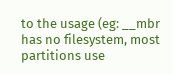to the usage (eg: __mbr has no filesystem, most partitions use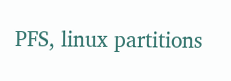PFS, linux partitions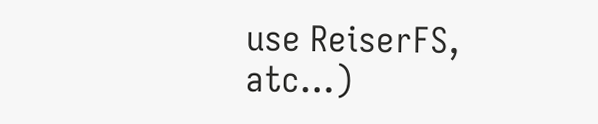use ReiserFS, atc…)